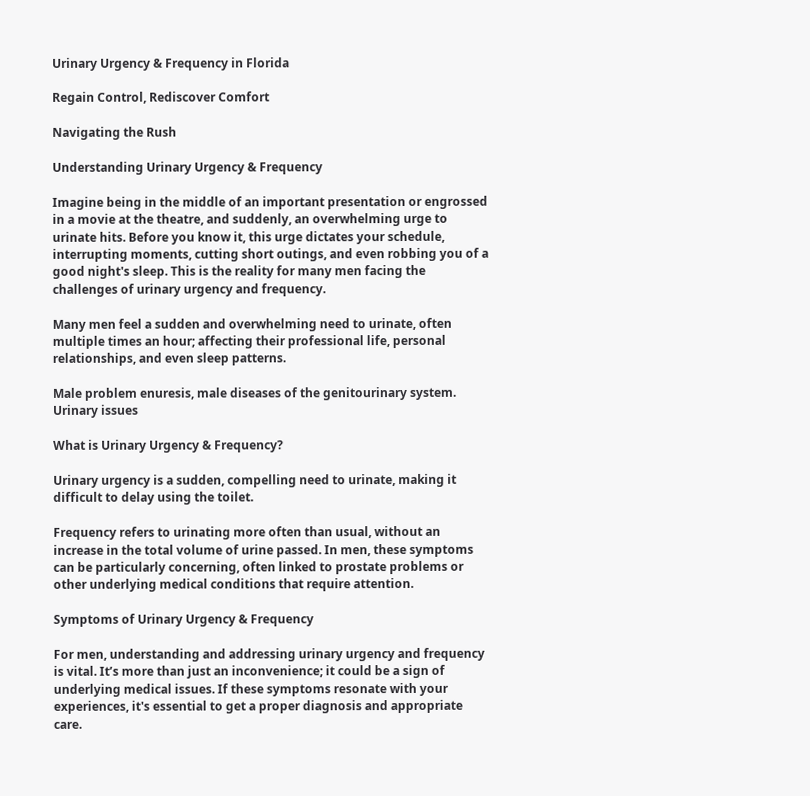Urinary Urgency & Frequency in Florida

Regain Control, Rediscover Comfort

Navigating the Rush

Understanding Urinary Urgency & Frequency

Imagine being in the middle of an important presentation or engrossed in a movie at the theatre, and suddenly, an overwhelming urge to urinate hits. Before you know it, this urge dictates your schedule, interrupting moments, cutting short outings, and even robbing you of a good night's sleep. This is the reality for many men facing the challenges of urinary urgency and frequency.

Many men feel a sudden and overwhelming need to urinate, often multiple times an hour; affecting their professional life, personal relationships, and even sleep patterns.

Male problem enuresis, male diseases of the genitourinary system. Urinary issues

What is Urinary Urgency & Frequency?

Urinary urgency is a sudden, compelling need to urinate, making it difficult to delay using the toilet.

Frequency refers to urinating more often than usual, without an increase in the total volume of urine passed. In men, these symptoms can be particularly concerning, often linked to prostate problems or other underlying medical conditions that require attention.

Symptoms of Urinary Urgency & Frequency

For men, understanding and addressing urinary urgency and frequency is vital. It’s more than just an inconvenience; it could be a sign of underlying medical issues. If these symptoms resonate with your experiences, it's essential to get a proper diagnosis and appropriate care.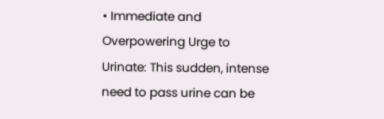• Immediate and Overpowering Urge to Urinate: This sudden, intense need to pass urine can be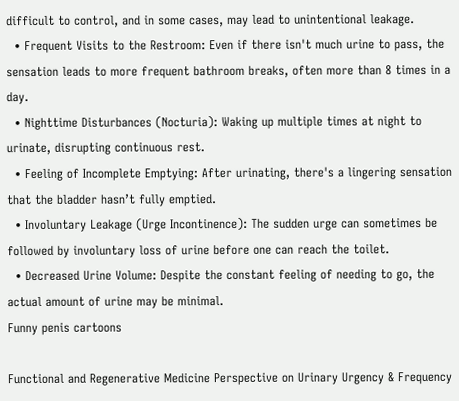difficult to control, and in some cases, may lead to unintentional leakage.
  • Frequent Visits to the Restroom: Even if there isn't much urine to pass, the sensation leads to more frequent bathroom breaks, often more than 8 times in a day.
  • Nighttime Disturbances (Nocturia): Waking up multiple times at night to urinate, disrupting continuous rest.
  • Feeling of Incomplete Emptying: After urinating, there's a lingering sensation that the bladder hasn’t fully emptied.
  • Involuntary Leakage (Urge Incontinence): The sudden urge can sometimes be followed by involuntary loss of urine before one can reach the toilet.
  • Decreased Urine Volume: Despite the constant feeling of needing to go, the actual amount of urine may be minimal.
Funny penis cartoons

Functional and Regenerative Medicine Perspective on Urinary Urgency & Frequency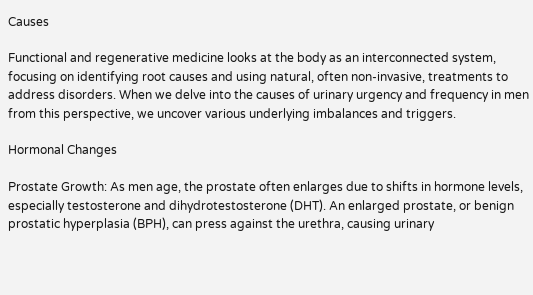Causes

Functional and regenerative medicine looks at the body as an interconnected system, focusing on identifying root causes and using natural, often non-invasive, treatments to address disorders. When we delve into the causes of urinary urgency and frequency in men from this perspective, we uncover various underlying imbalances and triggers.

Hormonal Changes

Prostate Growth: As men age, the prostate often enlarges due to shifts in hormone levels, especially testosterone and dihydrotestosterone (DHT). An enlarged prostate, or benign prostatic hyperplasia (BPH), can press against the urethra, causing urinary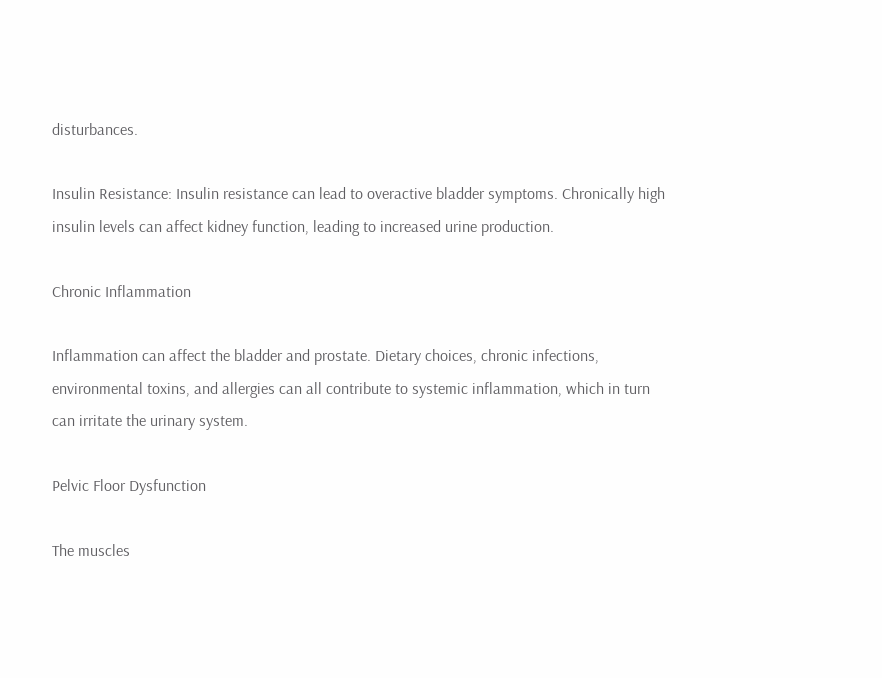disturbances.

Insulin Resistance: Insulin resistance can lead to overactive bladder symptoms. Chronically high insulin levels can affect kidney function, leading to increased urine production.

Chronic Inflammation

Inflammation can affect the bladder and prostate. Dietary choices, chronic infections, environmental toxins, and allergies can all contribute to systemic inflammation, which in turn can irritate the urinary system.

Pelvic Floor Dysfunction

The muscles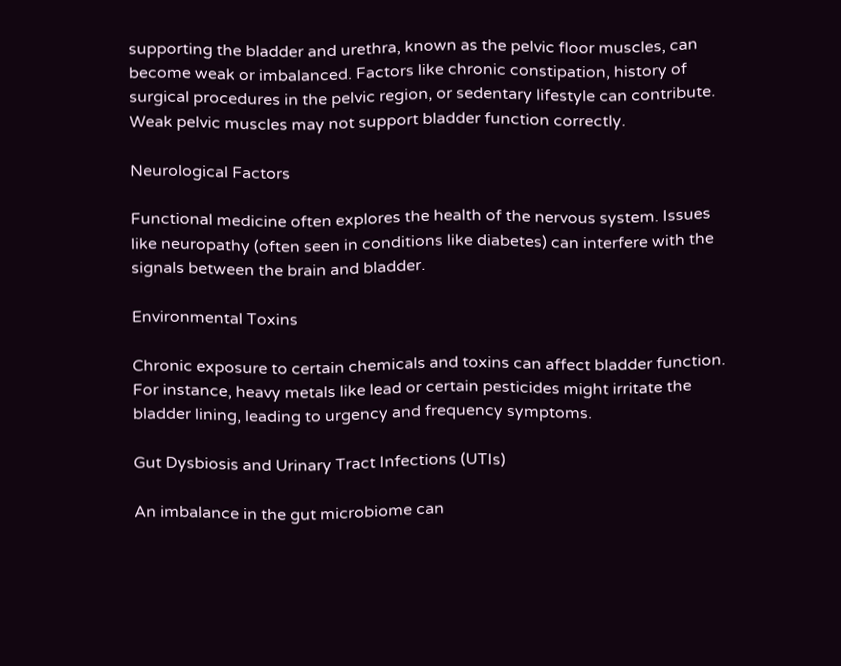supporting the bladder and urethra, known as the pelvic floor muscles, can become weak or imbalanced. Factors like chronic constipation, history of surgical procedures in the pelvic region, or sedentary lifestyle can contribute. Weak pelvic muscles may not support bladder function correctly.

Neurological Factors

Functional medicine often explores the health of the nervous system. Issues like neuropathy (often seen in conditions like diabetes) can interfere with the signals between the brain and bladder.

Environmental Toxins

Chronic exposure to certain chemicals and toxins can affect bladder function. For instance, heavy metals like lead or certain pesticides might irritate the bladder lining, leading to urgency and frequency symptoms.

Gut Dysbiosis and Urinary Tract Infections (UTIs)

An imbalance in the gut microbiome can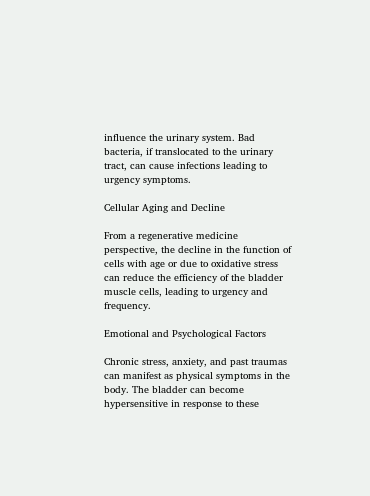influence the urinary system. Bad bacteria, if translocated to the urinary tract, can cause infections leading to urgency symptoms.

Cellular Aging and Decline

From a regenerative medicine perspective, the decline in the function of cells with age or due to oxidative stress can reduce the efficiency of the bladder muscle cells, leading to urgency and frequency.

Emotional and Psychological Factors

Chronic stress, anxiety, and past traumas can manifest as physical symptoms in the body. The bladder can become hypersensitive in response to these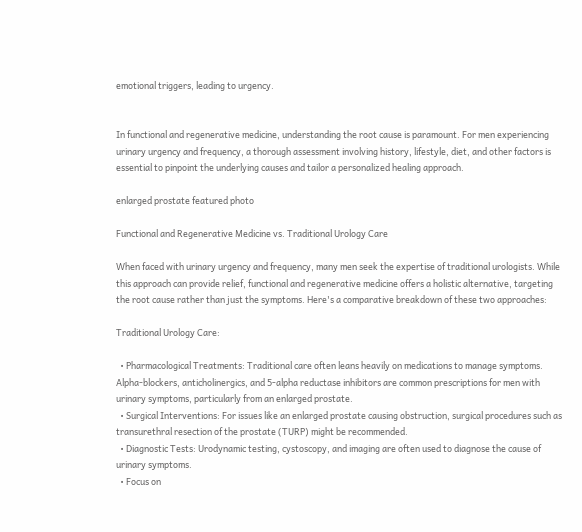emotional triggers, leading to urgency.


In functional and regenerative medicine, understanding the root cause is paramount. For men experiencing urinary urgency and frequency, a thorough assessment involving history, lifestyle, diet, and other factors is essential to pinpoint the underlying causes and tailor a personalized healing approach.

enlarged prostate featured photo

Functional and Regenerative Medicine vs. Traditional Urology Care

When faced with urinary urgency and frequency, many men seek the expertise of traditional urologists. While this approach can provide relief, functional and regenerative medicine offers a holistic alternative, targeting the root cause rather than just the symptoms. Here's a comparative breakdown of these two approaches:

Traditional Urology Care:

  • Pharmacological Treatments: Traditional care often leans heavily on medications to manage symptoms. Alpha-blockers, anticholinergics, and 5-alpha reductase inhibitors are common prescriptions for men with urinary symptoms, particularly from an enlarged prostate.
  • Surgical Interventions: For issues like an enlarged prostate causing obstruction, surgical procedures such as transurethral resection of the prostate (TURP) might be recommended.
  • Diagnostic Tests: Urodynamic testing, cystoscopy, and imaging are often used to diagnose the cause of urinary symptoms.
  • Focus on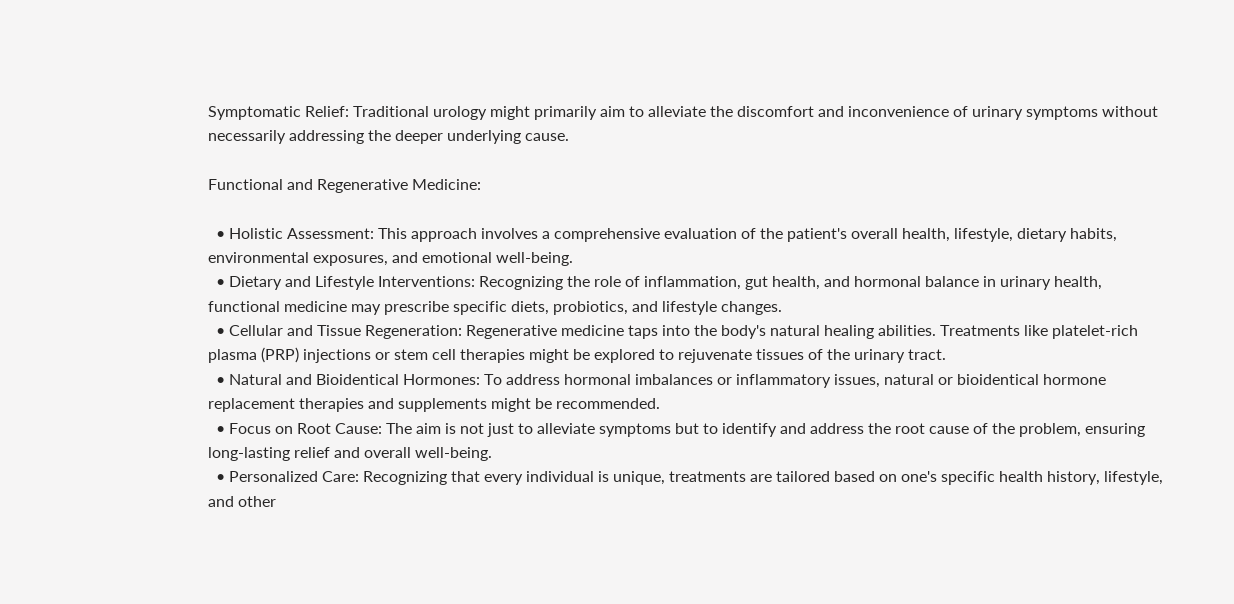Symptomatic Relief: Traditional urology might primarily aim to alleviate the discomfort and inconvenience of urinary symptoms without necessarily addressing the deeper underlying cause.

Functional and Regenerative Medicine:

  • Holistic Assessment: This approach involves a comprehensive evaluation of the patient's overall health, lifestyle, dietary habits, environmental exposures, and emotional well-being.
  • Dietary and Lifestyle Interventions: Recognizing the role of inflammation, gut health, and hormonal balance in urinary health, functional medicine may prescribe specific diets, probiotics, and lifestyle changes.
  • Cellular and Tissue Regeneration: Regenerative medicine taps into the body's natural healing abilities. Treatments like platelet-rich plasma (PRP) injections or stem cell therapies might be explored to rejuvenate tissues of the urinary tract.
  • Natural and Bioidentical Hormones: To address hormonal imbalances or inflammatory issues, natural or bioidentical hormone replacement therapies and supplements might be recommended.
  • Focus on Root Cause: The aim is not just to alleviate symptoms but to identify and address the root cause of the problem, ensuring long-lasting relief and overall well-being.
  • Personalized Care: Recognizing that every individual is unique, treatments are tailored based on one's specific health history, lifestyle, and other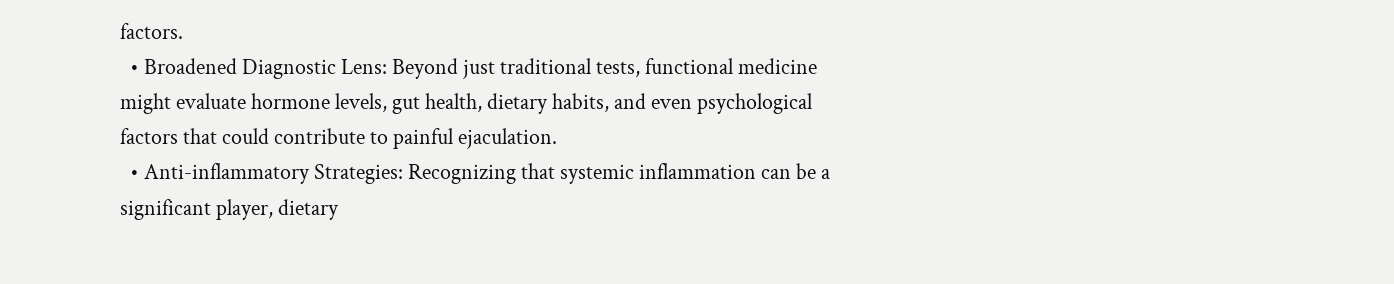factors.
  • Broadened Diagnostic Lens: Beyond just traditional tests, functional medicine might evaluate hormone levels, gut health, dietary habits, and even psychological factors that could contribute to painful ejaculation.
  • Anti-inflammatory Strategies: Recognizing that systemic inflammation can be a significant player, dietary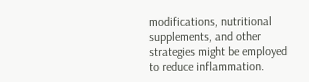modifications, nutritional supplements, and other strategies might be employed to reduce inflammation.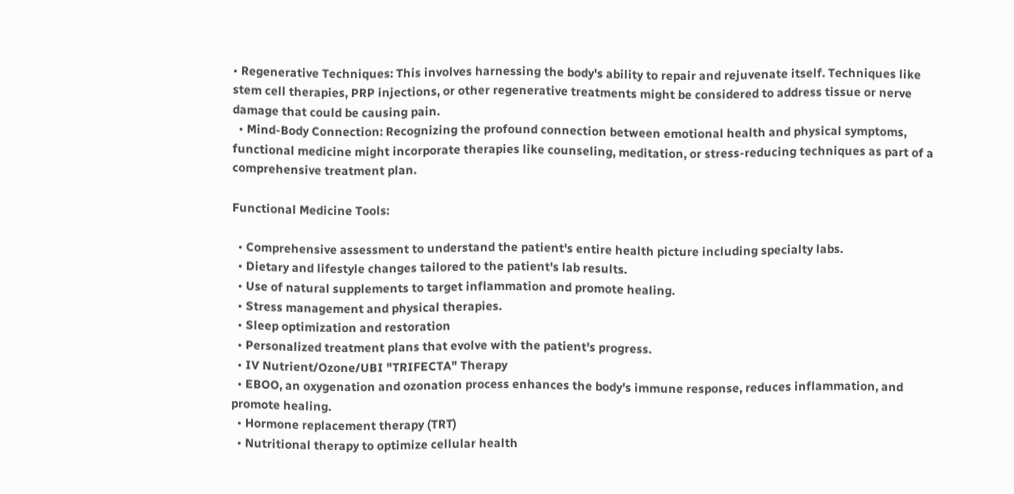• Regenerative Techniques: This involves harnessing the body's ability to repair and rejuvenate itself. Techniques like stem cell therapies, PRP injections, or other regenerative treatments might be considered to address tissue or nerve damage that could be causing pain.
  • Mind-Body Connection: Recognizing the profound connection between emotional health and physical symptoms, functional medicine might incorporate therapies like counseling, meditation, or stress-reducing techniques as part of a comprehensive treatment plan.

Functional Medicine Tools:

  • Comprehensive assessment to understand the patient's entire health picture including specialty labs.
  • Dietary and lifestyle changes tailored to the patient's lab results.
  • Use of natural supplements to target inflammation and promote healing.
  • Stress management and physical therapies.
  • Sleep optimization and restoration
  • Personalized treatment plans that evolve with the patient's progress.
  • IV Nutrient/Ozone/UBI "TRIFECTA" Therapy
  • EBOO, an oxygenation and ozonation process enhances the body's immune response, reduces inflammation, and promote healing.
  • Hormone replacement therapy (TRT)
  • Nutritional therapy to optimize cellular health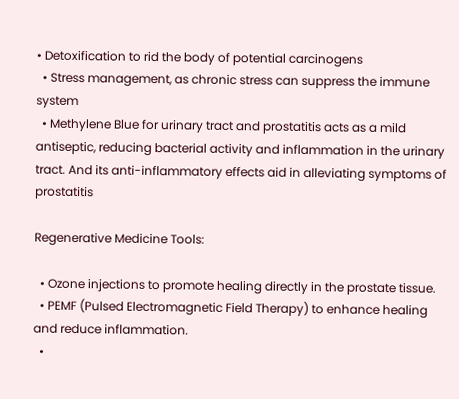• Detoxification to rid the body of potential carcinogens
  • Stress management, as chronic stress can suppress the immune system
  • Methylene Blue for urinary tract and prostatitis acts as a mild antiseptic, reducing bacterial activity and inflammation in the urinary tract. And its anti-inflammatory effects aid in alleviating symptoms of prostatitis

Regenerative Medicine Tools:

  • Ozone injections to promote healing directly in the prostate tissue.
  • PEMF (Pulsed Electromagnetic Field Therapy) to enhance healing and reduce inflammation.
  •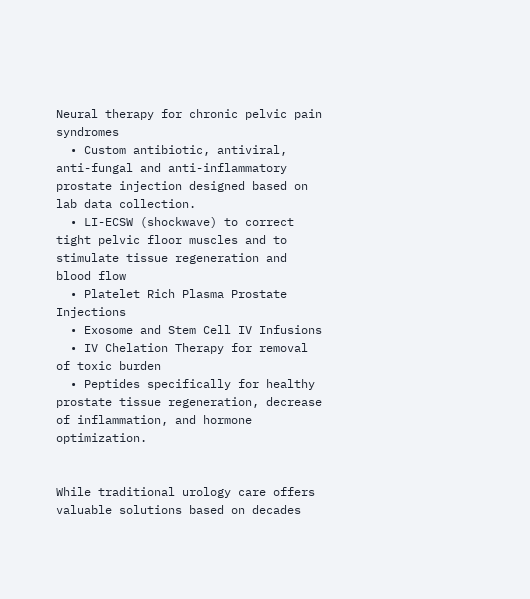Neural therapy for chronic pelvic pain syndromes
  • Custom antibiotic, antiviral, anti-fungal and anti-inflammatory prostate injection designed based on lab data collection.
  • LI-ECSW (shockwave) to correct tight pelvic floor muscles and to stimulate tissue regeneration and blood flow
  • Platelet Rich Plasma Prostate Injections
  • Exosome and Stem Cell IV Infusions
  • IV Chelation Therapy for removal of toxic burden
  • Peptides specifically for healthy prostate tissue regeneration, decrease of inflammation, and hormone optimization.


While traditional urology care offers valuable solutions based on decades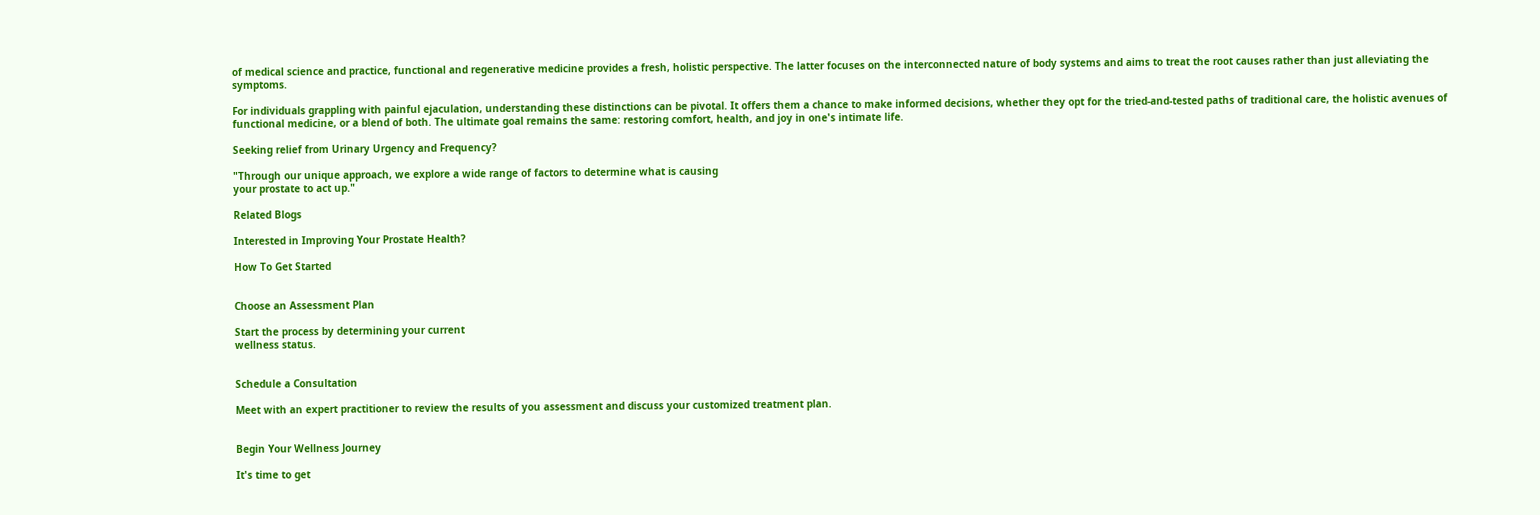of medical science and practice, functional and regenerative medicine provides a fresh, holistic perspective. The latter focuses on the interconnected nature of body systems and aims to treat the root causes rather than just alleviating the symptoms.

For individuals grappling with painful ejaculation, understanding these distinctions can be pivotal. It offers them a chance to make informed decisions, whether they opt for the tried-and-tested paths of traditional care, the holistic avenues of functional medicine, or a blend of both. The ultimate goal remains the same: restoring comfort, health, and joy in one's intimate life.

Seeking relief from Urinary Urgency and Frequency?

"Through our unique approach, we explore a wide range of factors to determine what is causing
your prostate to act up."

Related Blogs

Interested in Improving Your Prostate Health?

How To Get Started


Choose an Assessment Plan

Start the process by determining your current
wellness status.


Schedule a Consultation

Meet with an expert practitioner to review the results of you assessment and discuss your customized treatment plan.


Begin Your Wellness Journey

It's time to get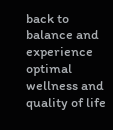back to balance and experience optimal wellness and quality of life